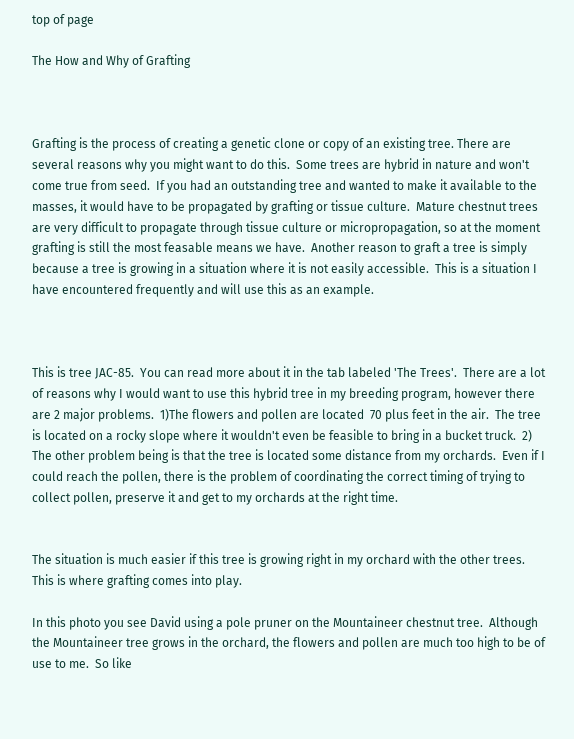top of page

The How and Why of Grafting



Grafting is the process of creating a genetic clone or copy of an existing tree. There are several reasons why you might want to do this.  Some trees are hybrid in nature and won't come true from seed.  If you had an outstanding tree and wanted to make it available to the masses, it would have to be propagated by grafting or tissue culture.  Mature chestnut trees are very difficult to propagate through tissue culture or micropropagation, so at the moment grafting is still the most feasable means we have.  Another reason to graft a tree is simply because a tree is growing in a situation where it is not easily accessible.  This is a situation I have encountered frequently and will use this as an example.



This is tree JAC-85.  You can read more about it in the tab labeled 'The Trees'.  There are a lot of reasons why I would want to use this hybrid tree in my breeding program, however there are 2 major problems.  1)The flowers and pollen are located  70 plus feet in the air.  The tree is located on a rocky slope where it wouldn't even be feasible to bring in a bucket truck.  2) The other problem being is that the tree is located some distance from my orchards.  Even if I could reach the pollen, there is the problem of coordinating the correct timing of trying to collect pollen, preserve it and get to my orchards at the right time.


The situation is much easier if this tree is growing right in my orchard with the other trees.  This is where grafting comes into play.

In this photo you see David using a pole pruner on the Mountaineer chestnut tree.  Although the Mountaineer tree grows in the orchard, the flowers and pollen are much too high to be of use to me.  So like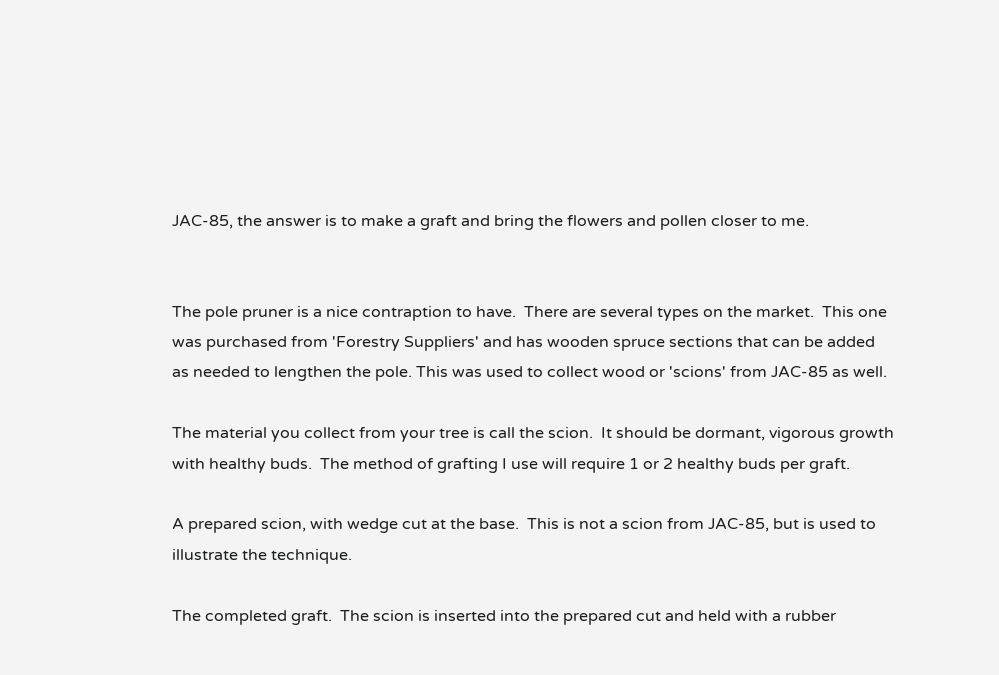JAC-85, the answer is to make a graft and bring the flowers and pollen closer to me.


The pole pruner is a nice contraption to have.  There are several types on the market.  This one was purchased from 'Forestry Suppliers' and has wooden spruce sections that can be added as needed to lengthen the pole. This was used to collect wood or 'scions' from JAC-85 as well.

The material you collect from your tree is call the scion.  It should be dormant, vigorous growth with healthy buds.  The method of grafting I use will require 1 or 2 healthy buds per graft.

A prepared scion, with wedge cut at the base.  This is not a scion from JAC-85, but is used to illustrate the technique.

The completed graft.  The scion is inserted into the prepared cut and held with a rubber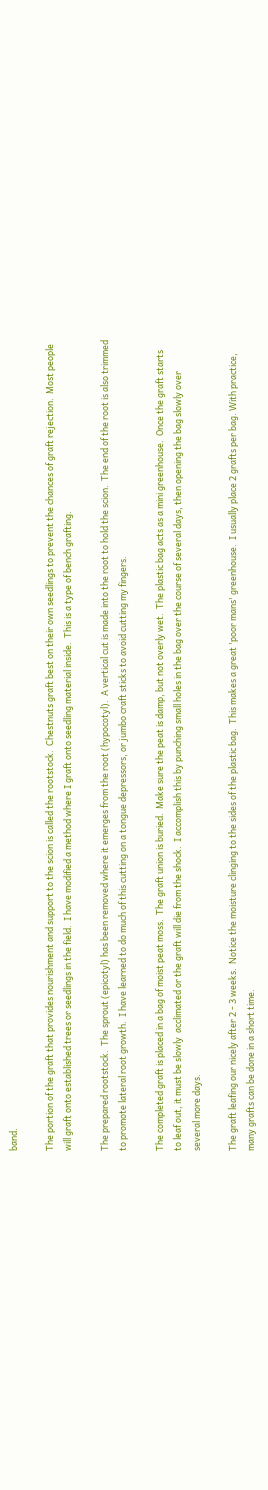band.

The portion of the graft that provides nourishment and support to the scion is called the rootstock.  Chestnuts graft best on their own seedlings to prevent the chances of graft rejection.  Most people will graft onto established trees or seedlings in the field.  I have modified a method where I graft onto seedling material inside.  This is a type of bench grafting.

The prepared rootstock.  The sprout (epicotyl) has been removed where it emerges from the root (hypocotyl).  A vertical cut is made into the root to hold the scion.  The end of the root is also trimmed to promote lateral root growth.  I have learned to do much of this cutting on a tongue depressors, or jumbo craft sticks to avoid cutting my fingers.

The completed graft is placed in a bag of moist peat moss.  The graft union is buried.  Make sure the peat is damp, but not overly wet.  The plastic bag acts as a mini greenhouse.  Once the graft starts to leaf out, it must be slowly  acclimated or the graft will die from the shock.  I accomplish this by punching small holes in the bag over the course of several days, then opening the bag slowly over several more days.

The graft leafing our nicely after 2 - 3 weeks.  Notice the moisture clinging to the sides of the plastic bag.  This makes a great 'poor mans' greenhouse.  I usually place 2 grafts per bag. With practice, many grafts can be done in a short time.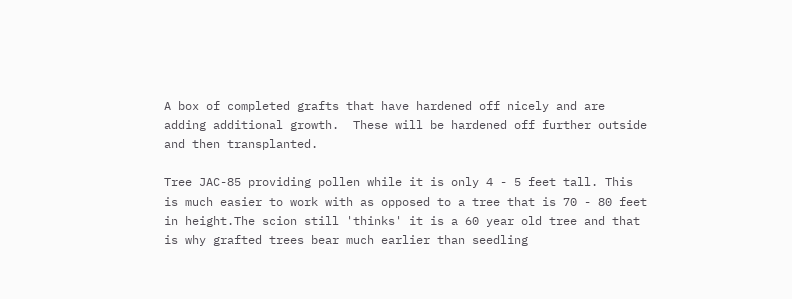A box of completed grafts that have hardened off nicely and are adding additional growth.  These will be hardened off further outside and then transplanted.

Tree JAC-85 providing pollen while it is only 4 - 5 feet tall. This is much easier to work with as opposed to a tree that is 70 - 80 feet in height.The scion still 'thinks' it is a 60 year old tree and that is why grafted trees bear much earlier than seedling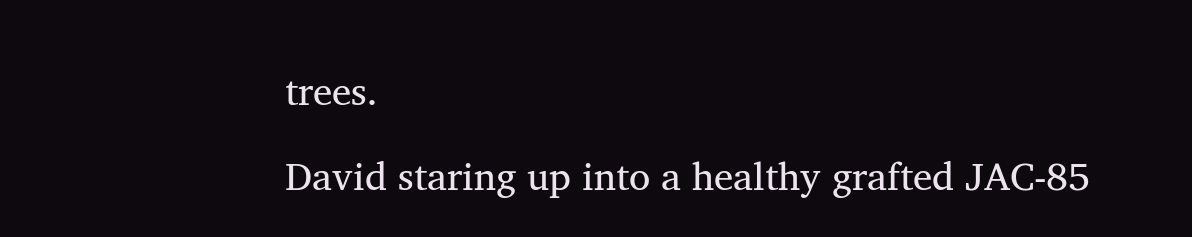trees.

David staring up into a healthy grafted JAC-85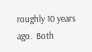roughly 10 years ago.  Both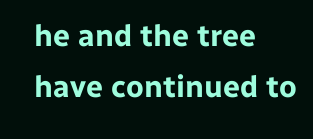he and the tree have continued to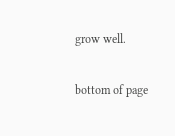grow well.

bottom of page